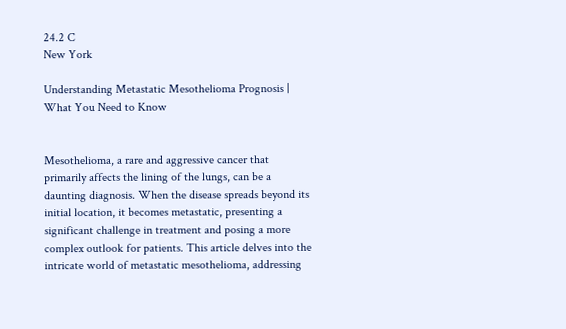24.2 C
New York

Understanding Metastatic Mesothelioma Prognosis | What You Need to Know


Mesothelioma, a rare and aggressive cancer that primarily affects the lining of the lungs, can be a daunting diagnosis. When the disease spreads beyond its initial location, it becomes metastatic, presenting a significant challenge in treatment and posing a more complex outlook for patients. This article delves into the intricate world of metastatic mesothelioma, addressing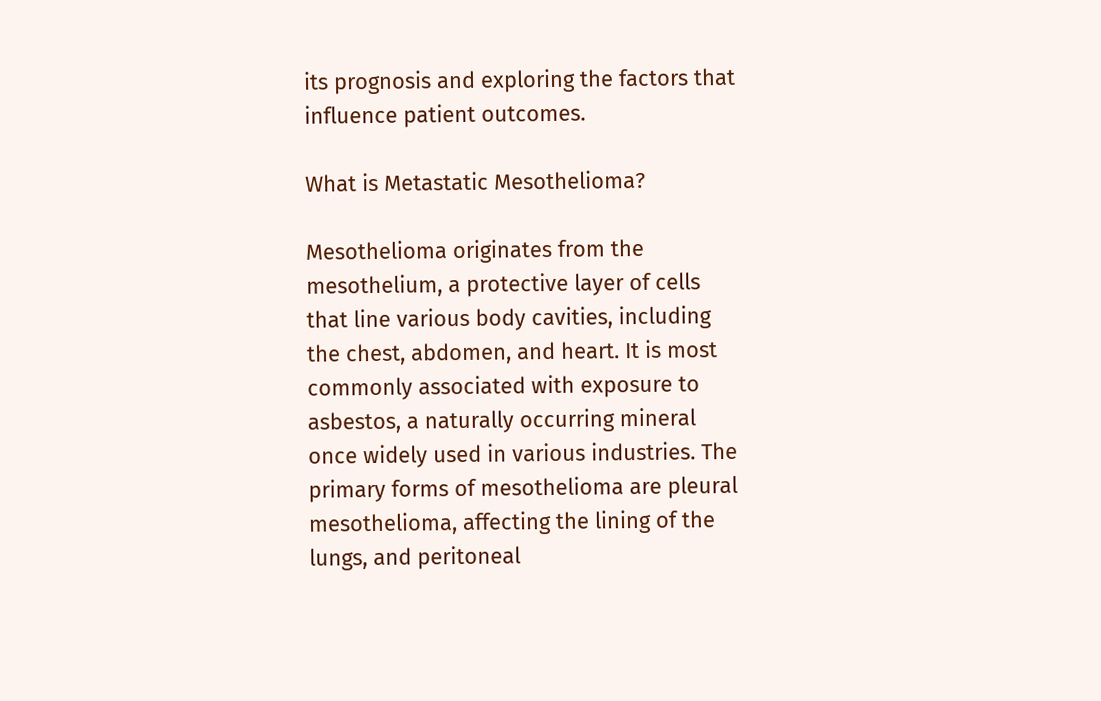its prognosis and exploring the factors that influence patient outcomes.

What is Metastatic Mesothelioma?

Mesothelioma originates from the mesothelium, a protective layer of cells that line various body cavities, including the chest, abdomen, and heart. It is most commonly associated with exposure to asbestos, a naturally occurring mineral once widely used in various industries. The primary forms of mesothelioma are pleural mesothelioma, affecting the lining of the lungs, and peritoneal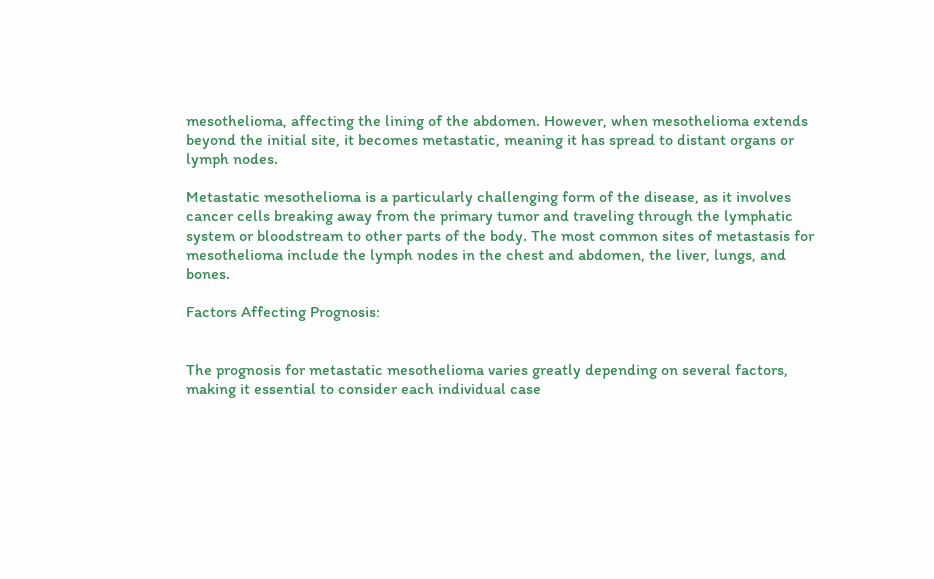mesothelioma, affecting the lining of the abdomen. However, when mesothelioma extends beyond the initial site, it becomes metastatic, meaning it has spread to distant organs or lymph nodes.

Metastatic mesothelioma is a particularly challenging form of the disease, as it involves cancer cells breaking away from the primary tumor and traveling through the lymphatic system or bloodstream to other parts of the body. The most common sites of metastasis for mesothelioma include the lymph nodes in the chest and abdomen, the liver, lungs, and bones.

Factors Affecting Prognosis:


The prognosis for metastatic mesothelioma varies greatly depending on several factors, making it essential to consider each individual case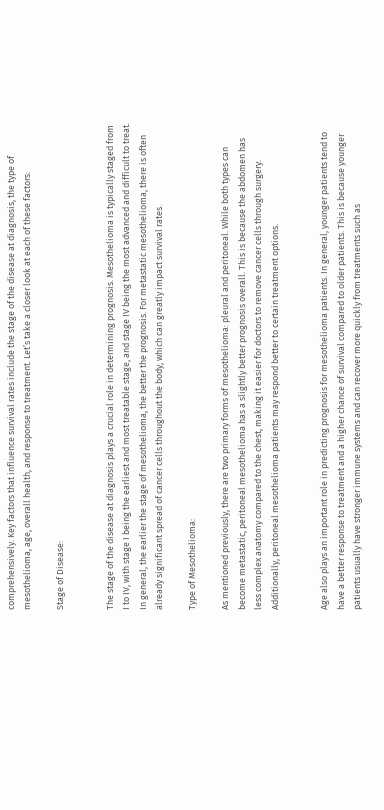comprehensively. Key factors that influence survival rates include the stage of the disease at diagnosis, the type of mesothelioma, age, overall health, and response to treatment. Let’s take a closer look at each of these factors:

Stage of Disease:


The stage of the disease at diagnosis plays a crucial role in determining prognosis. Mesothelioma is typically staged from I to IV, with stage I being the earliest and most treatable stage, and stage IV being the most advanced and difficult to treat. In general, the earlier the stage of mesothelioma, the better the prognosis. For metastatic mesothelioma, there is often already significant spread of cancer cells throughout the body, which can greatly impact survival rates.

Type of Mesothelioma:

As mentioned previously, there are two primary forms of mesothelioma: pleural and peritoneal. While both types can become metastatic, peritoneal mesothelioma has a slightly better prognosis overall. This is because the abdomen has less complex anatomy compared to the chest, making it easier for doctors to remove cancer cells through surgery. Additionally, peritoneal mesothelioma patients may respond better to certain treatment options.


Age also plays an important role in predicting prognosis for mesothelioma patients. In general, younger patients tend to have a better response to treatment and a higher chance of survival compared to older patients. This is because younger patients usually have stronger immune systems and can recover more quickly from treatments such as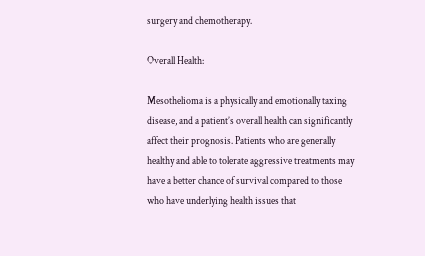surgery and chemotherapy.

Overall Health:

Mesothelioma is a physically and emotionally taxing disease, and a patient’s overall health can significantly affect their prognosis. Patients who are generally healthy and able to tolerate aggressive treatments may have a better chance of survival compared to those who have underlying health issues that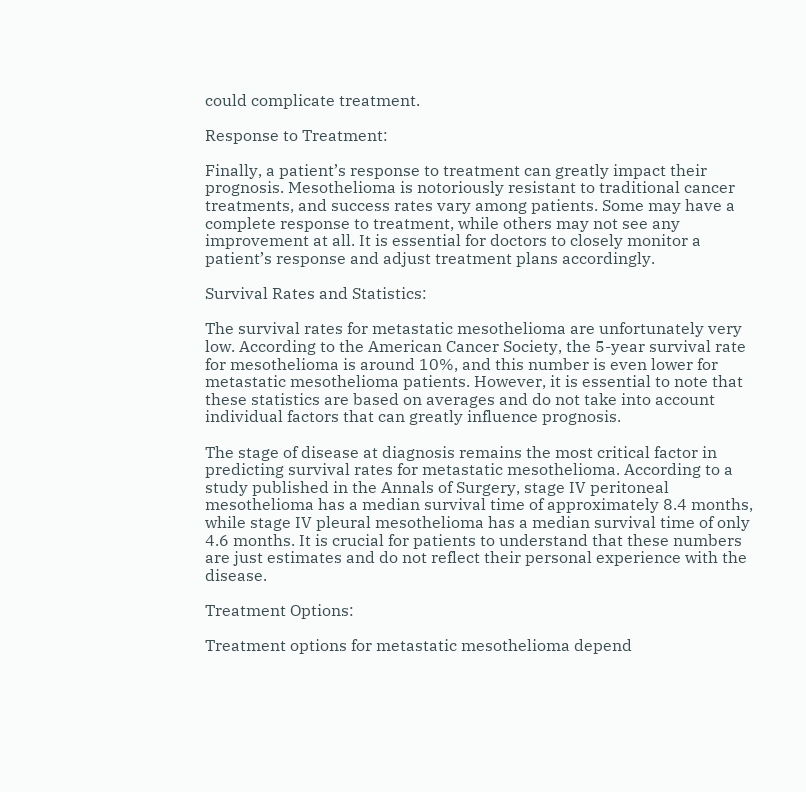could complicate treatment.

Response to Treatment:

Finally, a patient’s response to treatment can greatly impact their prognosis. Mesothelioma is notoriously resistant to traditional cancer treatments, and success rates vary among patients. Some may have a complete response to treatment, while others may not see any improvement at all. It is essential for doctors to closely monitor a patient’s response and adjust treatment plans accordingly.

Survival Rates and Statistics:

The survival rates for metastatic mesothelioma are unfortunately very low. According to the American Cancer Society, the 5-year survival rate for mesothelioma is around 10%, and this number is even lower for metastatic mesothelioma patients. However, it is essential to note that these statistics are based on averages and do not take into account individual factors that can greatly influence prognosis.

The stage of disease at diagnosis remains the most critical factor in predicting survival rates for metastatic mesothelioma. According to a study published in the Annals of Surgery, stage IV peritoneal mesothelioma has a median survival time of approximately 8.4 months, while stage IV pleural mesothelioma has a median survival time of only 4.6 months. It is crucial for patients to understand that these numbers are just estimates and do not reflect their personal experience with the disease.

Treatment Options:

Treatment options for metastatic mesothelioma depend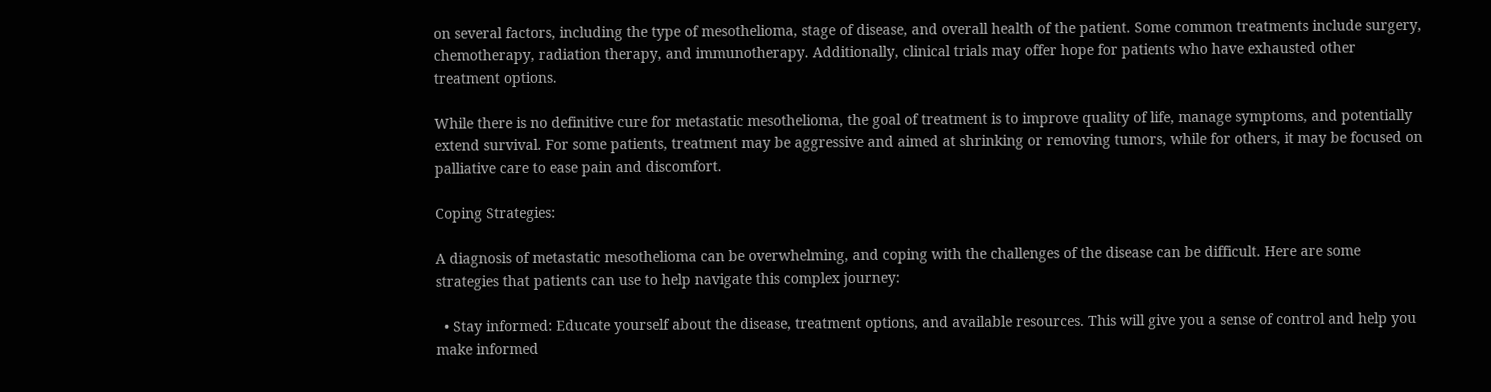on several factors, including the type of mesothelioma, stage of disease, and overall health of the patient. Some common treatments include surgery, chemotherapy, radiation therapy, and immunotherapy. Additionally, clinical trials may offer hope for patients who have exhausted other treatment options.

While there is no definitive cure for metastatic mesothelioma, the goal of treatment is to improve quality of life, manage symptoms, and potentially extend survival. For some patients, treatment may be aggressive and aimed at shrinking or removing tumors, while for others, it may be focused on palliative care to ease pain and discomfort.

Coping Strategies:

A diagnosis of metastatic mesothelioma can be overwhelming, and coping with the challenges of the disease can be difficult. Here are some strategies that patients can use to help navigate this complex journey:

  • Stay informed: Educate yourself about the disease, treatment options, and available resources. This will give you a sense of control and help you make informed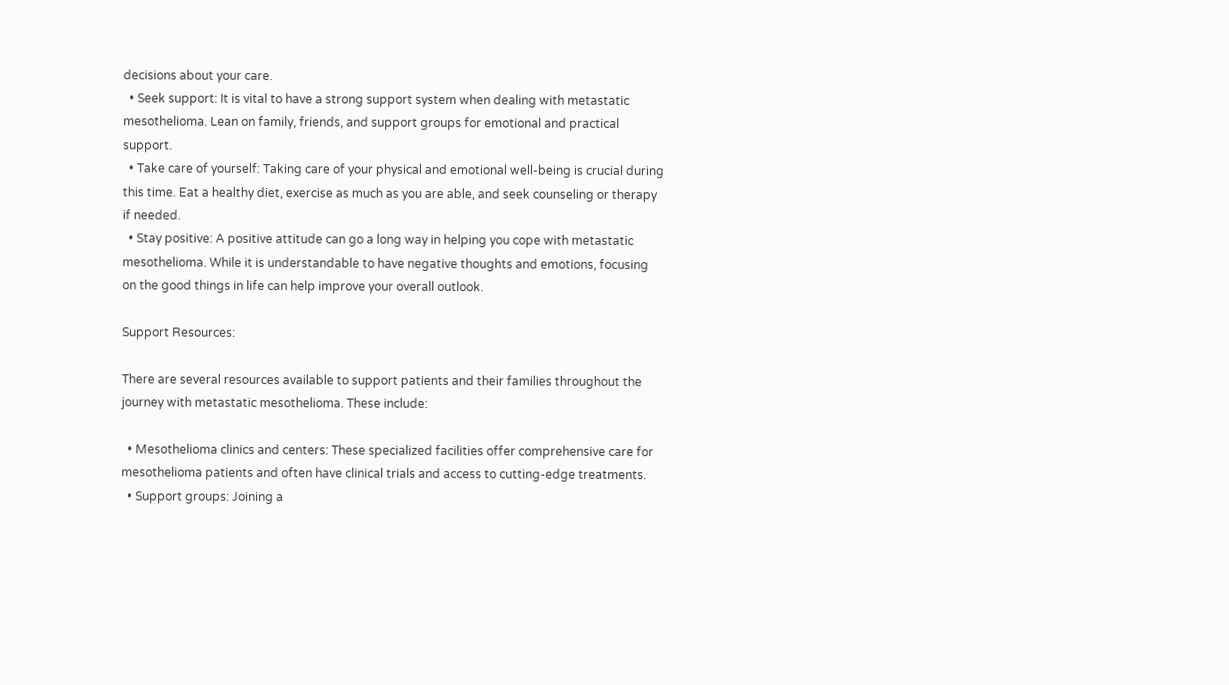decisions about your care.
  • Seek support: It is vital to have a strong support system when dealing with metastatic mesothelioma. Lean on family, friends, and support groups for emotional and practical support.
  • Take care of yourself: Taking care of your physical and emotional well-being is crucial during this time. Eat a healthy diet, exercise as much as you are able, and seek counseling or therapy if needed.
  • Stay positive: A positive attitude can go a long way in helping you cope with metastatic mesothelioma. While it is understandable to have negative thoughts and emotions, focusing on the good things in life can help improve your overall outlook.

Support Resources:

There are several resources available to support patients and their families throughout the journey with metastatic mesothelioma. These include:

  • Mesothelioma clinics and centers: These specialized facilities offer comprehensive care for mesothelioma patients and often have clinical trials and access to cutting-edge treatments.
  • Support groups: Joining a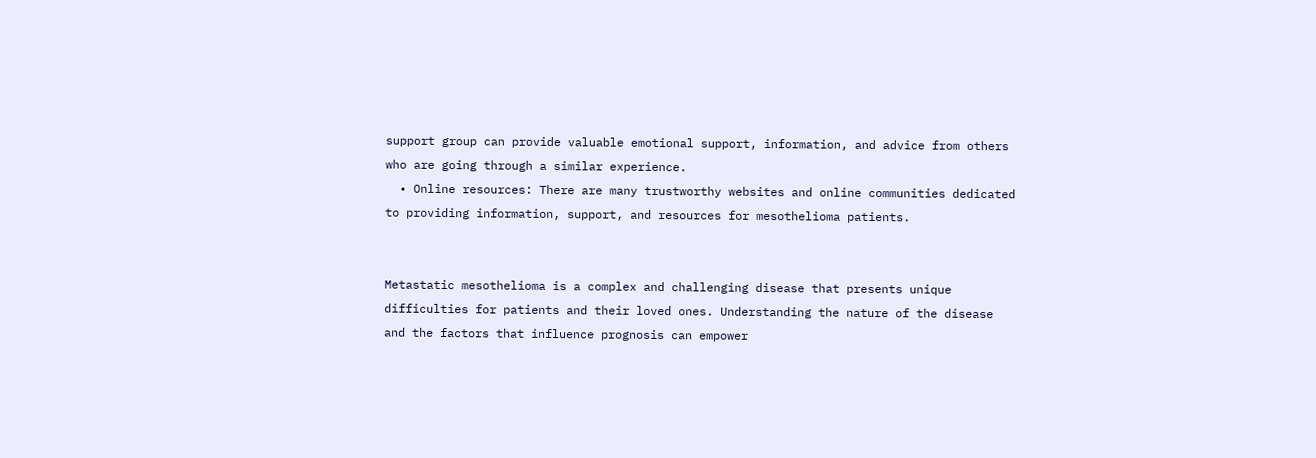support group can provide valuable emotional support, information, and advice from others who are going through a similar experience.
  • Online resources: There are many trustworthy websites and online communities dedicated to providing information, support, and resources for mesothelioma patients.


Metastatic mesothelioma is a complex and challenging disease that presents unique difficulties for patients and their loved ones. Understanding the nature of the disease and the factors that influence prognosis can empower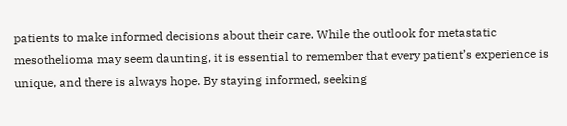patients to make informed decisions about their care. While the outlook for metastatic mesothelioma may seem daunting, it is essential to remember that every patient’s experience is unique, and there is always hope. By staying informed, seeking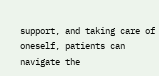support, and taking care of oneself, patients can navigate the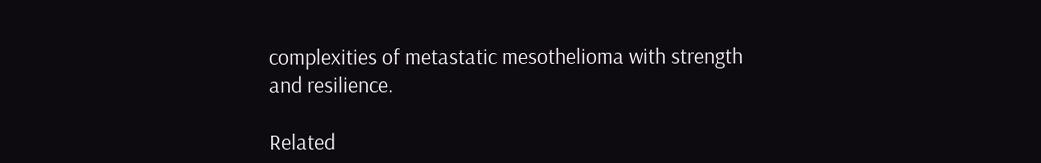complexities of metastatic mesothelioma with strength and resilience.

Related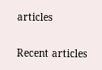articles

Recent articles